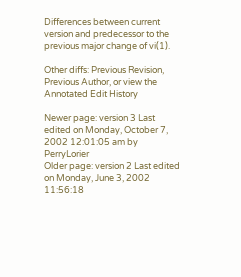Differences between current version and predecessor to the previous major change of vi(1).

Other diffs: Previous Revision, Previous Author, or view the Annotated Edit History

Newer page: version 3 Last edited on Monday, October 7, 2002 12:01:05 am by PerryLorier
Older page: version 2 Last edited on Monday, June 3, 2002 11:56:18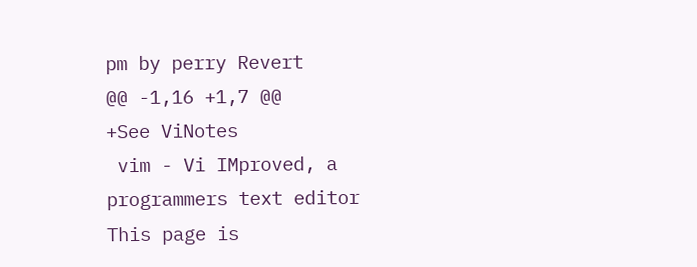pm by perry Revert
@@ -1,16 +1,7 @@
+See ViNotes
 vim - Vi IMproved, a programmers text editor
This page is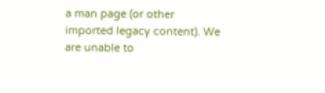a man page (or other imported legacy content). We are unable to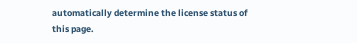automatically determine the license status of this page.